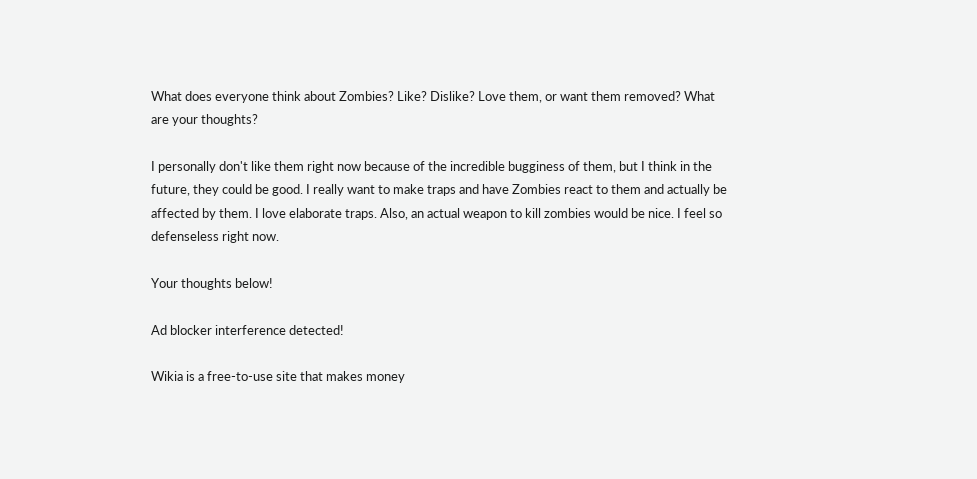What does everyone think about Zombies? Like? Dislike? Love them, or want them removed? What are your thoughts?

I personally don't like them right now because of the incredible bugginess of them, but I think in the future, they could be good. I really want to make traps and have Zombies react to them and actually be affected by them. I love elaborate traps. Also, an actual weapon to kill zombies would be nice. I feel so defenseless right now.

Your thoughts below!

Ad blocker interference detected!

Wikia is a free-to-use site that makes money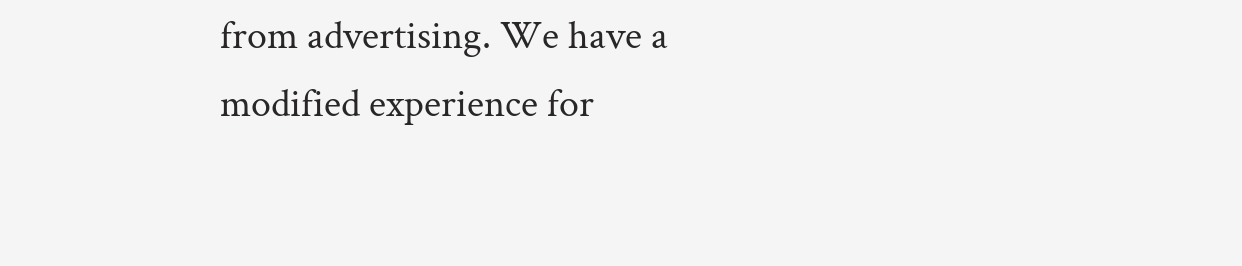from advertising. We have a modified experience for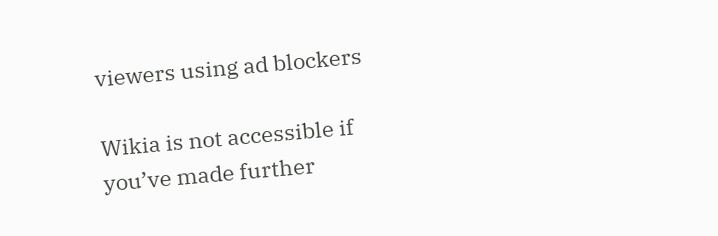viewers using ad blockers

Wikia is not accessible if you’ve made further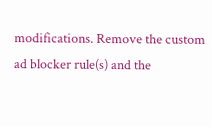modifications. Remove the custom ad blocker rule(s) and the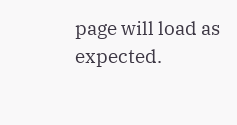page will load as expected.